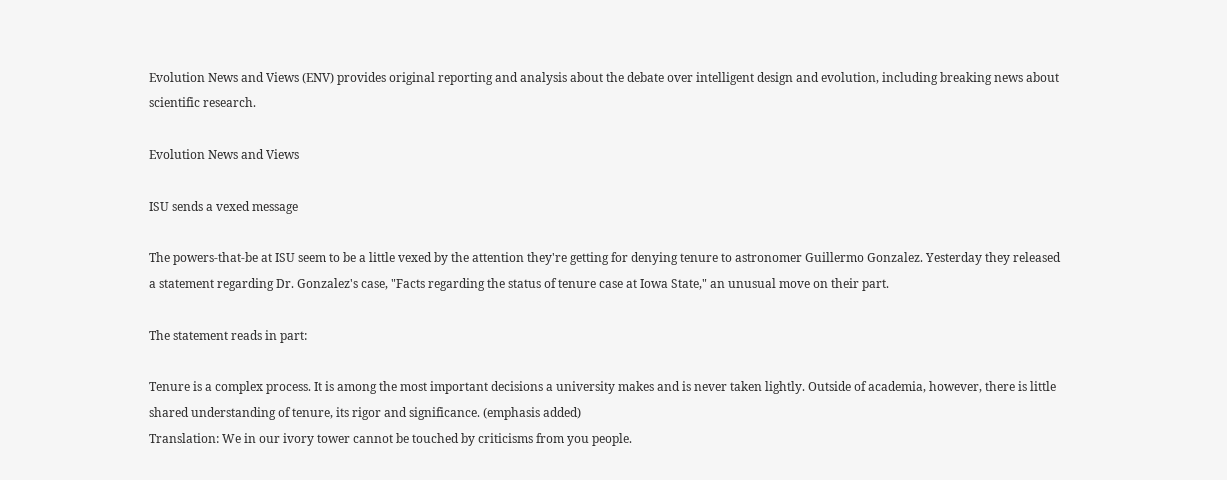Evolution News and Views (ENV) provides original reporting and analysis about the debate over intelligent design and evolution, including breaking news about scientific research.

Evolution News and Views

ISU sends a vexed message

The powers-that-be at ISU seem to be a little vexed by the attention they're getting for denying tenure to astronomer Guillermo Gonzalez. Yesterday they released a statement regarding Dr. Gonzalez's case, "Facts regarding the status of tenure case at Iowa State," an unusual move on their part.

The statement reads in part:

Tenure is a complex process. It is among the most important decisions a university makes and is never taken lightly. Outside of academia, however, there is little shared understanding of tenure, its rigor and significance. (emphasis added)
Translation: We in our ivory tower cannot be touched by criticisms from you people.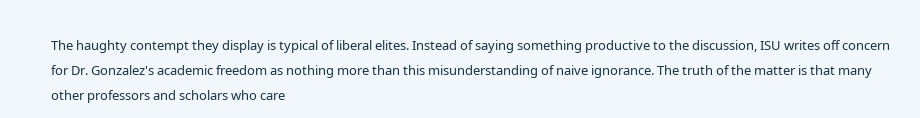The haughty contempt they display is typical of liberal elites. Instead of saying something productive to the discussion, ISU writes off concern for Dr. Gonzalez's academic freedom as nothing more than this misunderstanding of naive ignorance. The truth of the matter is that many other professors and scholars who care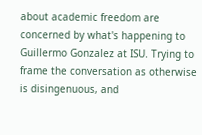about academic freedom are concerned by what's happening to Guillermo Gonzalez at ISU. Trying to frame the conversation as otherwise is disingenuous, and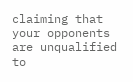claiming that your opponents are unqualified to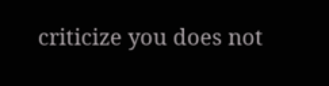criticize you does not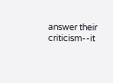answer their criticism--it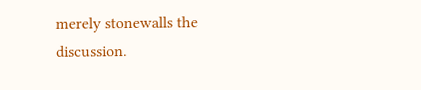merely stonewalls the discussion.